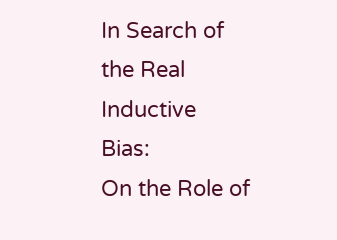In Search of the Real Inductive Bias:
On the Role of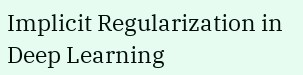Implicit Regularization in Deep Learning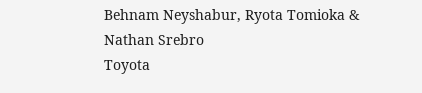Behnam Neyshabur, Ryota Tomioka & Nathan Srebro
Toyota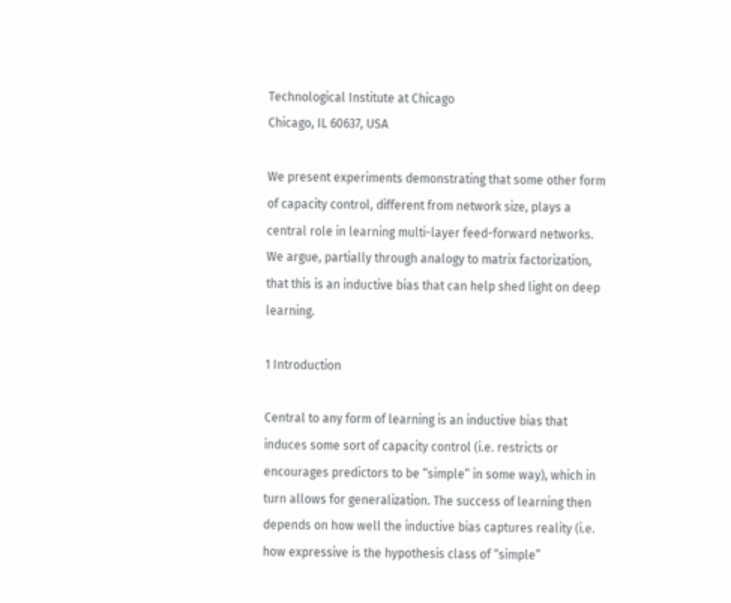Technological Institute at Chicago
Chicago, IL 60637, USA

We present experiments demonstrating that some other form of capacity control, different from network size, plays a central role in learning multi-layer feed-forward networks. We argue, partially through analogy to matrix factorization, that this is an inductive bias that can help shed light on deep learning.

1 Introduction

Central to any form of learning is an inductive bias that induces some sort of capacity control (i.e. restricts or encourages predictors to be “simple” in some way), which in turn allows for generalization. The success of learning then depends on how well the inductive bias captures reality (i.e. how expressive is the hypothesis class of “simple”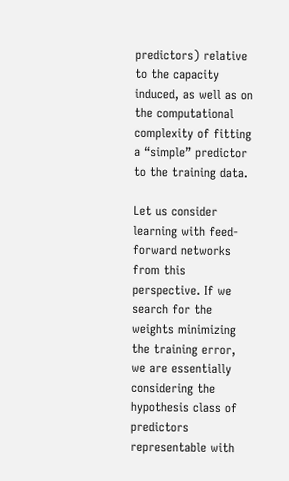predictors) relative to the capacity induced, as well as on the computational complexity of fitting a “simple” predictor to the training data.

Let us consider learning with feed-forward networks from this perspective. If we search for the weights minimizing the training error, we are essentially considering the hypothesis class of predictors representable with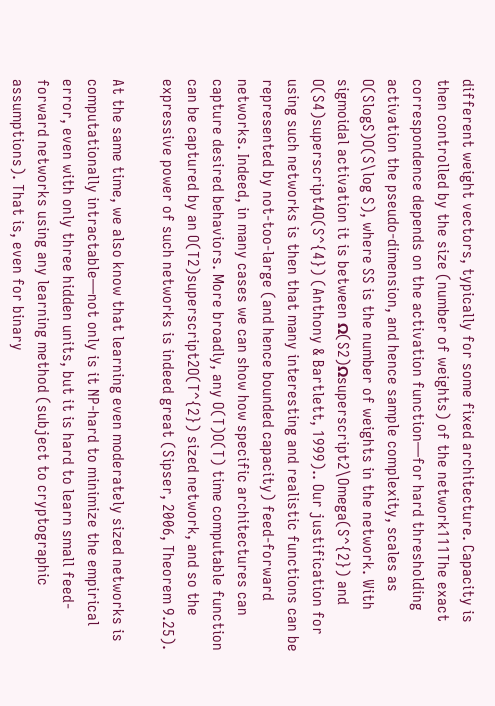different weight vectors, typically for some fixed architecture. Capacity is then controlled by the size (number of weights) of the network111The exact correspondence depends on the activation function—for hard thresholding activation the pseudo-dimension, and hence sample complexity, scales as O(SlogS)O(S\log S), where SS is the number of weights in the network. With sigmoidal activation it is between Ω(S2)Ωsuperscript2\Omega(S^{2}) and O(S4)superscript4O(S^{4}) (Anthony & Bartlett, 1999).. Our justification for using such networks is then that many interesting and realistic functions can be represented by not-too-large (and hence bounded capacity) feed-forward networks. Indeed, in many cases we can show how specific architectures can capture desired behaviors. More broadly, any O(T)O(T) time computable function can be captured by an O(T2)superscript2O(T^{2}) sized network, and so the expressive power of such networks is indeed great (Sipser, 2006, Theorem 9.25).

At the same time, we also know that learning even moderately sized networks is computationally intractable—not only is it NP-hard to minimize the empirical error, even with only three hidden units, but it is hard to learn small feed-forward networks using any learning method (subject to cryptographic assumptions). That is, even for binary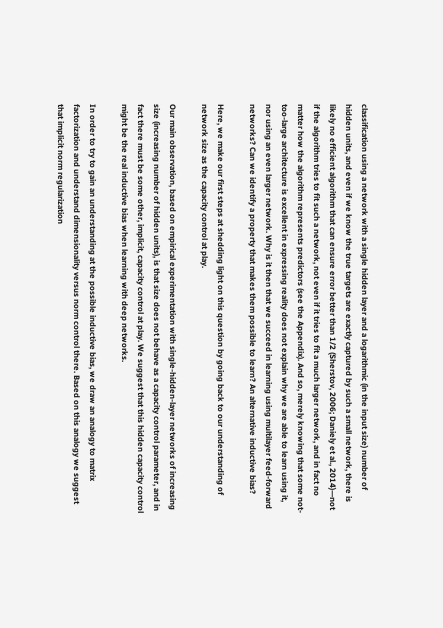classification using a network with a single hidden layer and a logarithmic (in the input size) number of hidden units, and even if we know the true targets are exactly captured by such a small network, there is likely no efficient algorithm that can ensure error better than 1/2 (Sherstov, 2006; Daniely et al., 2014)—not if the algorithm tries to fit such a network, not even if it tries to fit a much larger network, and in fact no matter how the algorithm represents predictors (see the Appendix). And so, merely knowing that some not-too-large architecture is excellent in expressing reality does not explain why we are able to learn using it, nor using an even larger network. Why is it then that we succeed in learning using multilayer feed-forward networks? Can we identify a property that makes them possible to learn? An alternative inductive bias?

Here, we make our first steps at shedding light on this question by going back to our understanding of network size as the capacity control at play.

Our main observation, based on empirical experimentation with single-hidden-layer networks of increasing size (increasing number of hidden units), is that size does not behave as a capacity control parameter, and in fact there must be some other, implicit, capacity control at play. We suggest that this hidden capacity control might be the real inductive bias when learning with deep networks.

In order to try to gain an understanding at the possible inductive bias, we draw an analogy to matrix factorization and understand dimensionality versus norm control there. Based on this analogy we suggest that implicit norm regularization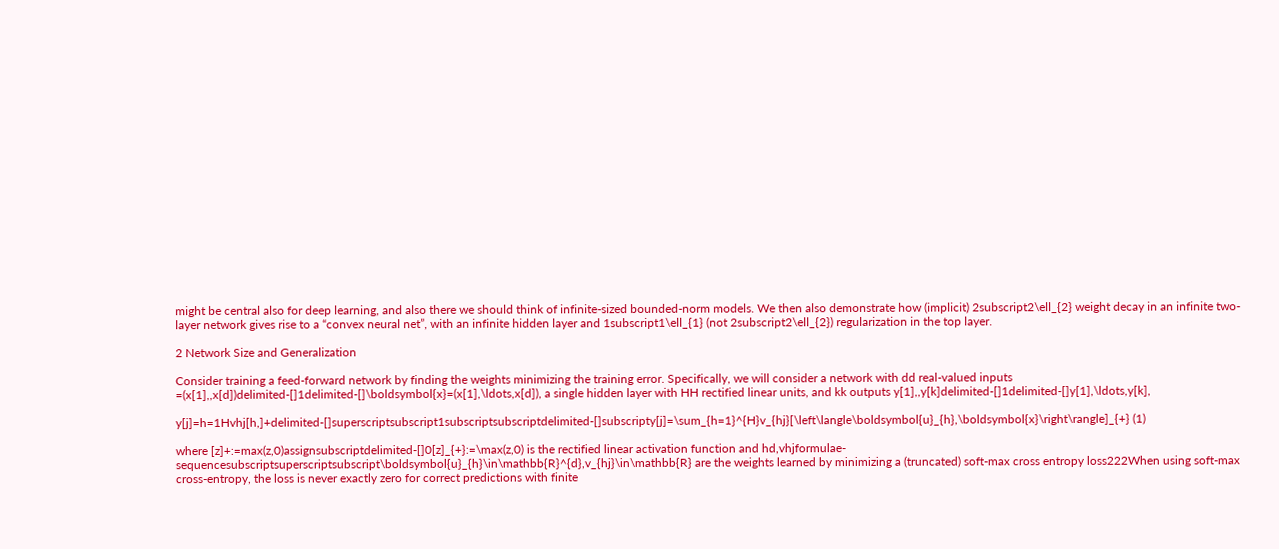might be central also for deep learning, and also there we should think of infinite-sized bounded-norm models. We then also demonstrate how (implicit) 2subscript2\ell_{2} weight decay in an infinite two-layer network gives rise to a “convex neural net”, with an infinite hidden layer and 1subscript1\ell_{1} (not 2subscript2\ell_{2}) regularization in the top layer.

2 Network Size and Generalization

Consider training a feed-forward network by finding the weights minimizing the training error. Specifically, we will consider a network with dd real-valued inputs =(x[1],,x[d])delimited-[]1delimited-[]\boldsymbol{x}=(x[1],\ldots,x[d]), a single hidden layer with HH rectified linear units, and kk outputs y[1],,y[k]delimited-[]1delimited-[]y[1],\ldots,y[k],

y[j]=h=1Hvhj[h,]+delimited-[]superscriptsubscript1subscriptsubscriptdelimited-[]subscripty[j]=\sum_{h=1}^{H}v_{hj}[\left\langle\boldsymbol{u}_{h},\boldsymbol{x}\right\rangle]_{+} (1)

where [z]+:=max(z,0)assignsubscriptdelimited-[]0[z]_{+}:=\max(z,0) is the rectified linear activation function and hd,vhjformulae-sequencesubscriptsuperscriptsubscript\boldsymbol{u}_{h}\in\mathbb{R}^{d},v_{hj}\in\mathbb{R} are the weights learned by minimizing a (truncated) soft-max cross entropy loss222When using soft-max cross-entropy, the loss is never exactly zero for correct predictions with finite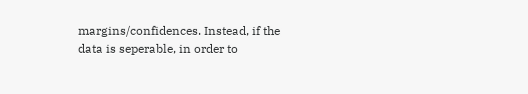margins/confidences. Instead, if the data is seperable, in order to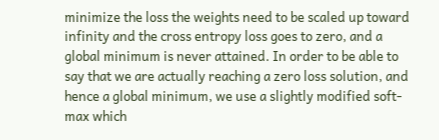minimize the loss the weights need to be scaled up toward infinity and the cross entropy loss goes to zero, and a global minimum is never attained. In order to be able to say that we are actually reaching a zero loss solution, and hence a global minimum, we use a slightly modified soft-max which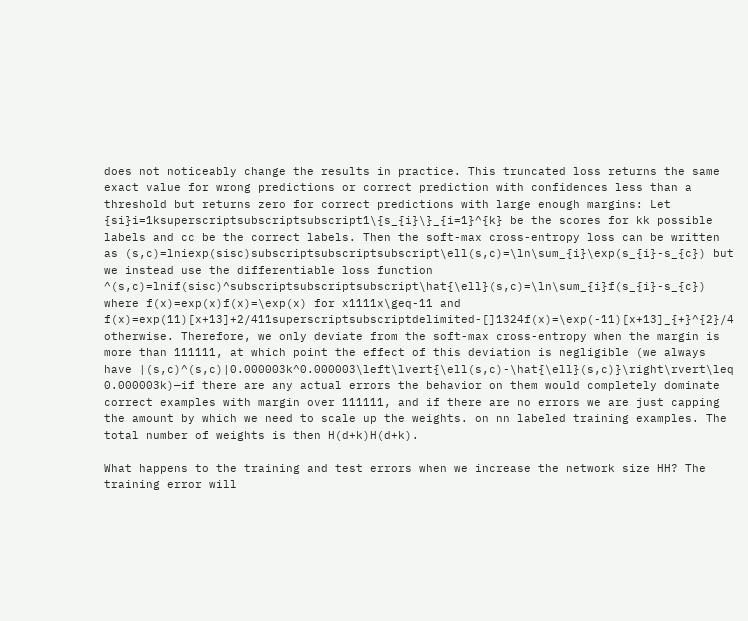does not noticeably change the results in practice. This truncated loss returns the same exact value for wrong predictions or correct prediction with confidences less than a threshold but returns zero for correct predictions with large enough margins: Let {si}i=1ksuperscriptsubscriptsubscript1\{s_{i}\}_{i=1}^{k} be the scores for kk possible labels and cc be the correct labels. Then the soft-max cross-entropy loss can be written as (s,c)=lniexp(sisc)subscriptsubscriptsubscript\ell(s,c)=\ln\sum_{i}\exp(s_{i}-s_{c}) but we instead use the differentiable loss function ^(s,c)=lnif(sisc)^subscriptsubscriptsubscript\hat{\ell}(s,c)=\ln\sum_{i}f(s_{i}-s_{c}) where f(x)=exp(x)f(x)=\exp(x) for x1111x\geq-11 and f(x)=exp(11)[x+13]+2/411superscriptsubscriptdelimited-[]1324f(x)=\exp(-11)[x+13]_{+}^{2}/4 otherwise. Therefore, we only deviate from the soft-max cross-entropy when the margin is more than 111111, at which point the effect of this deviation is negligible (we always have |(s,c)^(s,c)|0.000003k^0.000003\left\lvert{\ell(s,c)-\hat{\ell}(s,c)}\right\rvert\leq 0.000003k)—if there are any actual errors the behavior on them would completely dominate correct examples with margin over 111111, and if there are no errors we are just capping the amount by which we need to scale up the weights. on nn labeled training examples. The total number of weights is then H(d+k)H(d+k).

What happens to the training and test errors when we increase the network size HH? The training error will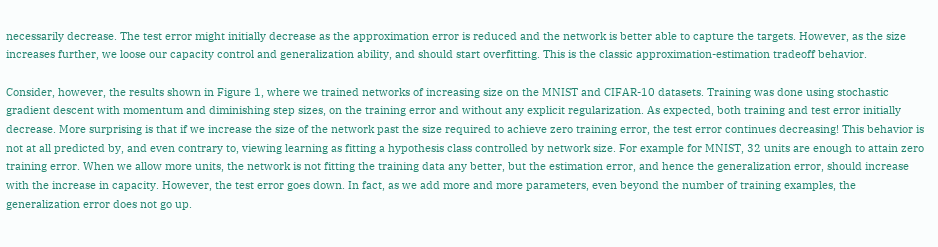necessarily decrease. The test error might initially decrease as the approximation error is reduced and the network is better able to capture the targets. However, as the size increases further, we loose our capacity control and generalization ability, and should start overfitting. This is the classic approximation-estimation tradeoff behavior.

Consider, however, the results shown in Figure 1, where we trained networks of increasing size on the MNIST and CIFAR-10 datasets. Training was done using stochastic gradient descent with momentum and diminishing step sizes, on the training error and without any explicit regularization. As expected, both training and test error initially decrease. More surprising is that if we increase the size of the network past the size required to achieve zero training error, the test error continues decreasing! This behavior is not at all predicted by, and even contrary to, viewing learning as fitting a hypothesis class controlled by network size. For example for MNIST, 32 units are enough to attain zero training error. When we allow more units, the network is not fitting the training data any better, but the estimation error, and hence the generalization error, should increase with the increase in capacity. However, the test error goes down. In fact, as we add more and more parameters, even beyond the number of training examples, the generalization error does not go up.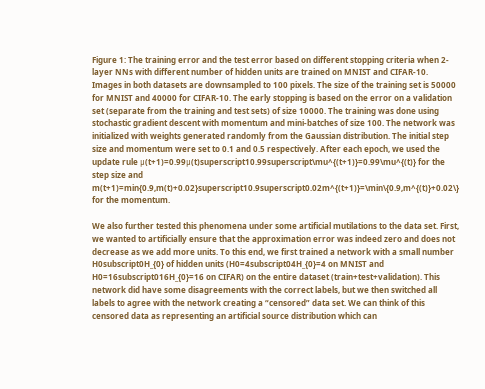Figure 1: The training error and the test error based on different stopping criteria when 2-layer NNs with different number of hidden units are trained on MNIST and CIFAR-10. Images in both datasets are downsampled to 100 pixels. The size of the training set is 50000 for MNIST and 40000 for CIFAR-10. The early stopping is based on the error on a validation set (separate from the training and test sets) of size 10000. The training was done using stochastic gradient descent with momentum and mini-batches of size 100. The network was initialized with weights generated randomly from the Gaussian distribution. The initial step size and momentum were set to 0.1 and 0.5 respectively. After each epoch, we used the update rule μ(t+1)=0.99μ(t)superscript10.99superscript\mu^{(t+1)}=0.99\mu^{(t)} for the step size and m(t+1)=min{0.9,m(t)+0.02}superscript10.9superscript0.02m^{(t+1)}=\min\{0.9,m^{(t)}+0.02\} for the momentum.

We also further tested this phenomena under some artificial mutilations to the data set. First, we wanted to artificially ensure that the approximation error was indeed zero and does not decrease as we add more units. To this end, we first trained a network with a small number H0subscript0H_{0} of hidden units (H0=4subscript04H_{0}=4 on MNIST and H0=16subscript016H_{0}=16 on CIFAR) on the entire dataset (train+test+validation). This network did have some disagreements with the correct labels, but we then switched all labels to agree with the network creating a “censored” data set. We can think of this censored data as representing an artificial source distribution which can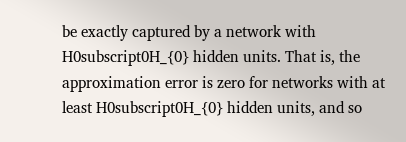be exactly captured by a network with H0subscript0H_{0} hidden units. That is, the approximation error is zero for networks with at least H0subscript0H_{0} hidden units, and so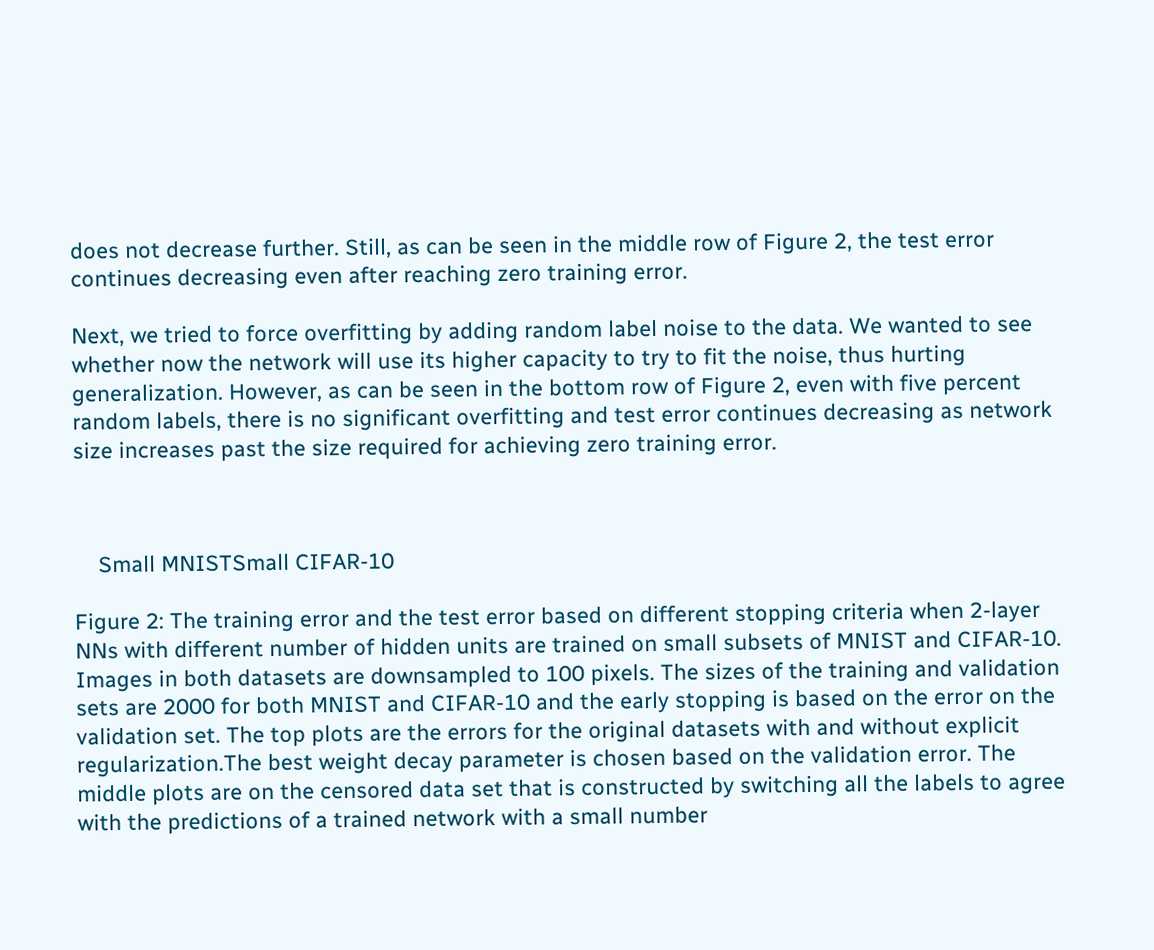does not decrease further. Still, as can be seen in the middle row of Figure 2, the test error continues decreasing even after reaching zero training error.

Next, we tried to force overfitting by adding random label noise to the data. We wanted to see whether now the network will use its higher capacity to try to fit the noise, thus hurting generalization. However, as can be seen in the bottom row of Figure 2, even with five percent random labels, there is no significant overfitting and test error continues decreasing as network size increases past the size required for achieving zero training error.



    Small MNISTSmall CIFAR-10

Figure 2: The training error and the test error based on different stopping criteria when 2-layer NNs with different number of hidden units are trained on small subsets of MNIST and CIFAR-10. Images in both datasets are downsampled to 100 pixels. The sizes of the training and validation sets are 2000 for both MNIST and CIFAR-10 and the early stopping is based on the error on the validation set. The top plots are the errors for the original datasets with and without explicit regularization.The best weight decay parameter is chosen based on the validation error. The middle plots are on the censored data set that is constructed by switching all the labels to agree with the predictions of a trained network with a small number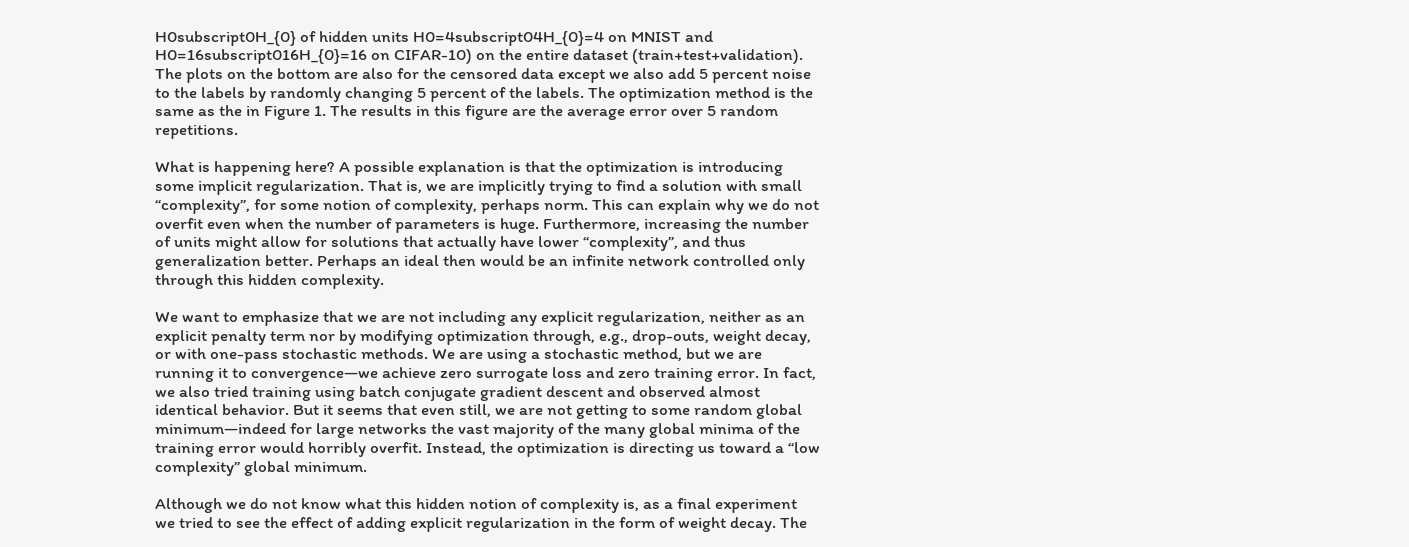H0subscript0H_{0} of hidden units H0=4subscript04H_{0}=4 on MNIST and H0=16subscript016H_{0}=16 on CIFAR-10) on the entire dataset (train+test+validation). The plots on the bottom are also for the censored data except we also add 5 percent noise to the labels by randomly changing 5 percent of the labels. The optimization method is the same as the in Figure 1. The results in this figure are the average error over 5 random repetitions.

What is happening here? A possible explanation is that the optimization is introducing some implicit regularization. That is, we are implicitly trying to find a solution with small “complexity”, for some notion of complexity, perhaps norm. This can explain why we do not overfit even when the number of parameters is huge. Furthermore, increasing the number of units might allow for solutions that actually have lower “complexity”, and thus generalization better. Perhaps an ideal then would be an infinite network controlled only through this hidden complexity.

We want to emphasize that we are not including any explicit regularization, neither as an explicit penalty term nor by modifying optimization through, e.g., drop-outs, weight decay, or with one-pass stochastic methods. We are using a stochastic method, but we are running it to convergence—we achieve zero surrogate loss and zero training error. In fact, we also tried training using batch conjugate gradient descent and observed almost identical behavior. But it seems that even still, we are not getting to some random global minimum—indeed for large networks the vast majority of the many global minima of the training error would horribly overfit. Instead, the optimization is directing us toward a “low complexity” global minimum.

Although we do not know what this hidden notion of complexity is, as a final experiment we tried to see the effect of adding explicit regularization in the form of weight decay. The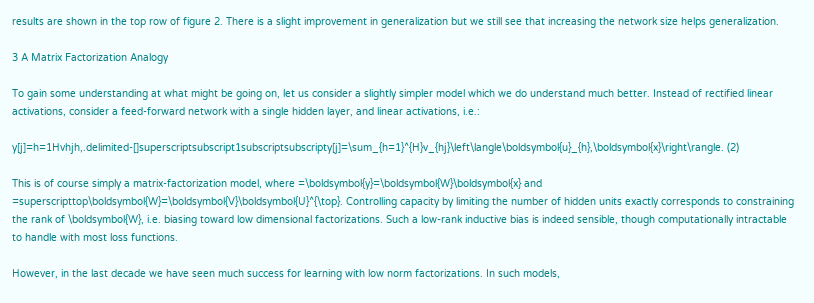results are shown in the top row of figure 2. There is a slight improvement in generalization but we still see that increasing the network size helps generalization.

3 A Matrix Factorization Analogy

To gain some understanding at what might be going on, let us consider a slightly simpler model which we do understand much better. Instead of rectified linear activations, consider a feed-forward network with a single hidden layer, and linear activations, i.e.:

y[j]=h=1Hvhjh,.delimited-[]superscriptsubscript1subscriptsubscripty[j]=\sum_{h=1}^{H}v_{hj}\left\langle\boldsymbol{u}_{h},\boldsymbol{x}\right\rangle. (2)

This is of course simply a matrix-factorization model, where =\boldsymbol{y}=\boldsymbol{W}\boldsymbol{x} and =superscripttop\boldsymbol{W}=\boldsymbol{V}\boldsymbol{U}^{\top}. Controlling capacity by limiting the number of hidden units exactly corresponds to constraining the rank of \boldsymbol{W}, i.e. biasing toward low dimensional factorizations. Such a low-rank inductive bias is indeed sensible, though computationally intractable to handle with most loss functions.

However, in the last decade we have seen much success for learning with low norm factorizations. In such models,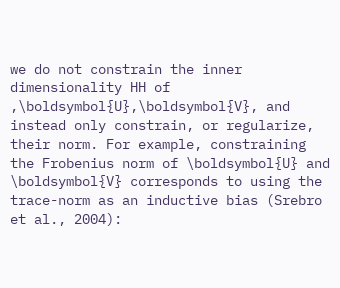we do not constrain the inner dimensionality HH of ,\boldsymbol{U},\boldsymbol{V}, and instead only constrain, or regularize, their norm. For example, constraining the Frobenius norm of \boldsymbol{U} and \boldsymbol{V} corresponds to using the trace-norm as an inductive bias (Srebro et al., 2004):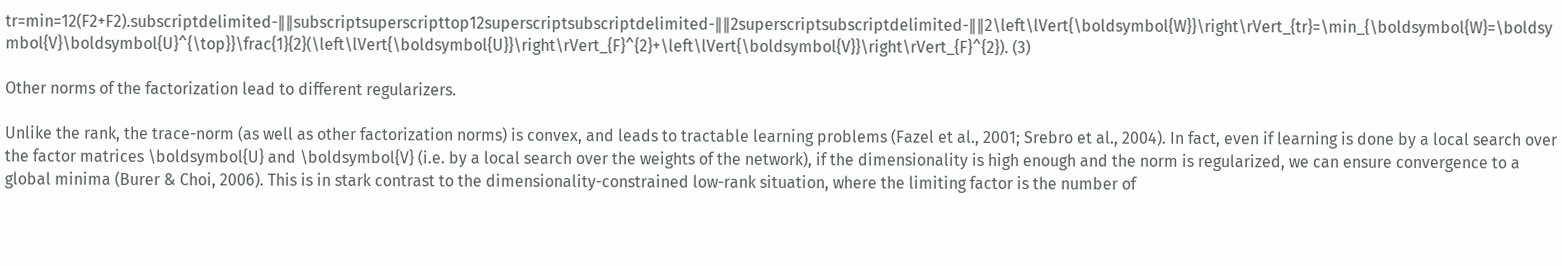tr=min=12(F2+F2).subscriptdelimited-∥∥subscriptsuperscripttop12superscriptsubscriptdelimited-∥∥2superscriptsubscriptdelimited-∥∥2\left\lVert{\boldsymbol{W}}\right\rVert_{tr}=\min_{\boldsymbol{W}=\boldsymbol{V}\boldsymbol{U}^{\top}}\frac{1}{2}(\left\lVert{\boldsymbol{U}}\right\rVert_{F}^{2}+\left\lVert{\boldsymbol{V}}\right\rVert_{F}^{2}). (3)

Other norms of the factorization lead to different regularizers.

Unlike the rank, the trace-norm (as well as other factorization norms) is convex, and leads to tractable learning problems (Fazel et al., 2001; Srebro et al., 2004). In fact, even if learning is done by a local search over the factor matrices \boldsymbol{U} and \boldsymbol{V} (i.e. by a local search over the weights of the network), if the dimensionality is high enough and the norm is regularized, we can ensure convergence to a global minima (Burer & Choi, 2006). This is in stark contrast to the dimensionality-constrained low-rank situation, where the limiting factor is the number of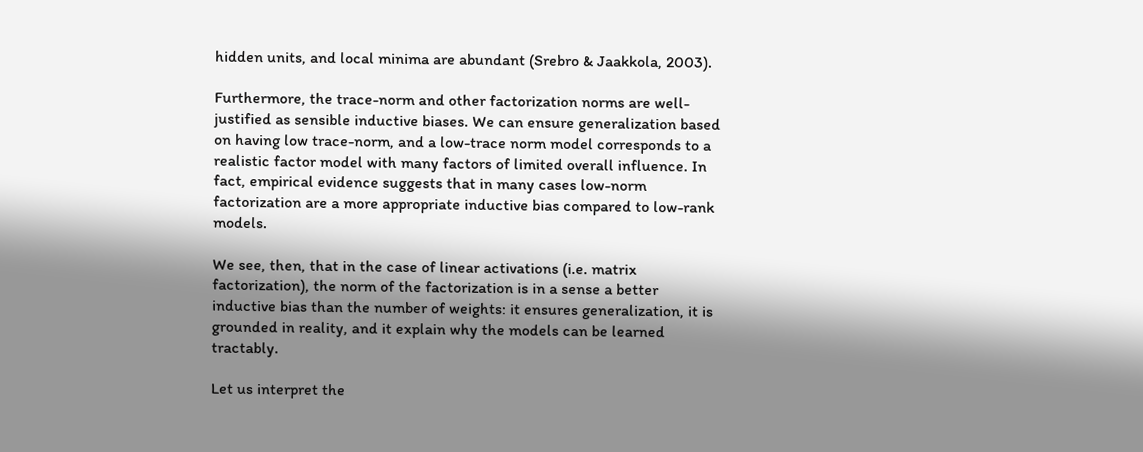hidden units, and local minima are abundant (Srebro & Jaakkola, 2003).

Furthermore, the trace-norm and other factorization norms are well-justified as sensible inductive biases. We can ensure generalization based on having low trace-norm, and a low-trace norm model corresponds to a realistic factor model with many factors of limited overall influence. In fact, empirical evidence suggests that in many cases low-norm factorization are a more appropriate inductive bias compared to low-rank models.

We see, then, that in the case of linear activations (i.e. matrix factorization), the norm of the factorization is in a sense a better inductive bias than the number of weights: it ensures generalization, it is grounded in reality, and it explain why the models can be learned tractably.

Let us interpret the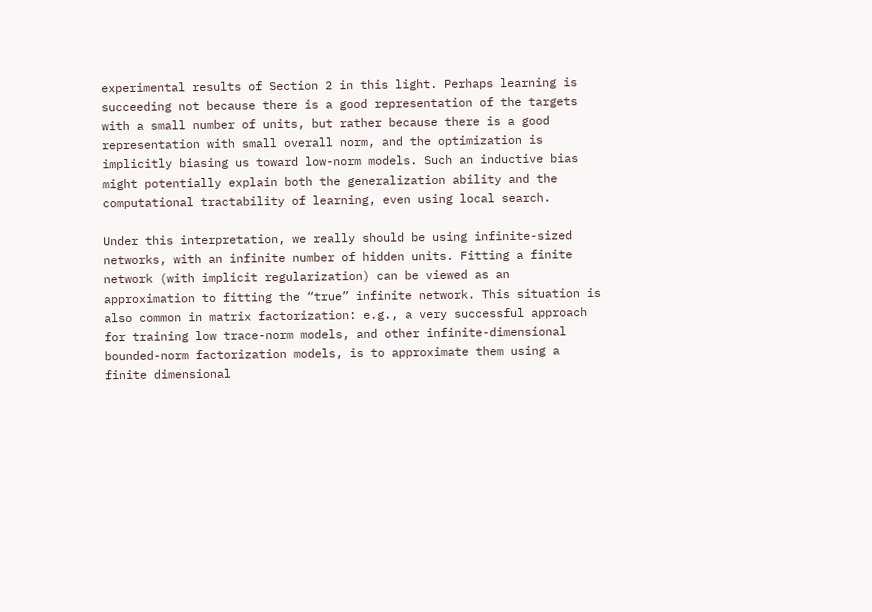experimental results of Section 2 in this light. Perhaps learning is succeeding not because there is a good representation of the targets with a small number of units, but rather because there is a good representation with small overall norm, and the optimization is implicitly biasing us toward low-norm models. Such an inductive bias might potentially explain both the generalization ability and the computational tractability of learning, even using local search.

Under this interpretation, we really should be using infinite-sized networks, with an infinite number of hidden units. Fitting a finite network (with implicit regularization) can be viewed as an approximation to fitting the “true” infinite network. This situation is also common in matrix factorization: e.g., a very successful approach for training low trace-norm models, and other infinite-dimensional bounded-norm factorization models, is to approximate them using a finite dimensional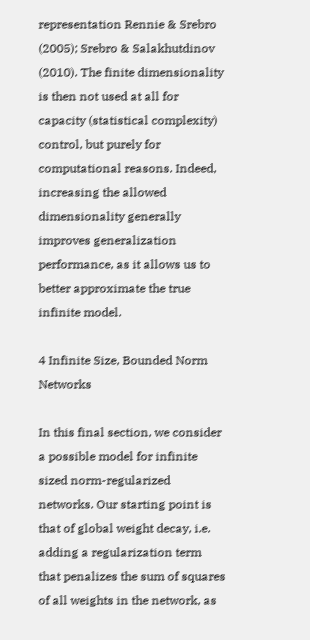representation Rennie & Srebro (2005); Srebro & Salakhutdinov (2010). The finite dimensionality is then not used at all for capacity (statistical complexity) control, but purely for computational reasons. Indeed, increasing the allowed dimensionality generally improves generalization performance, as it allows us to better approximate the true infinite model.

4 Infinite Size, Bounded Norm Networks

In this final section, we consider a possible model for infinite sized norm-regularized networks. Our starting point is that of global weight decay, i.e. adding a regularization term that penalizes the sum of squares of all weights in the network, as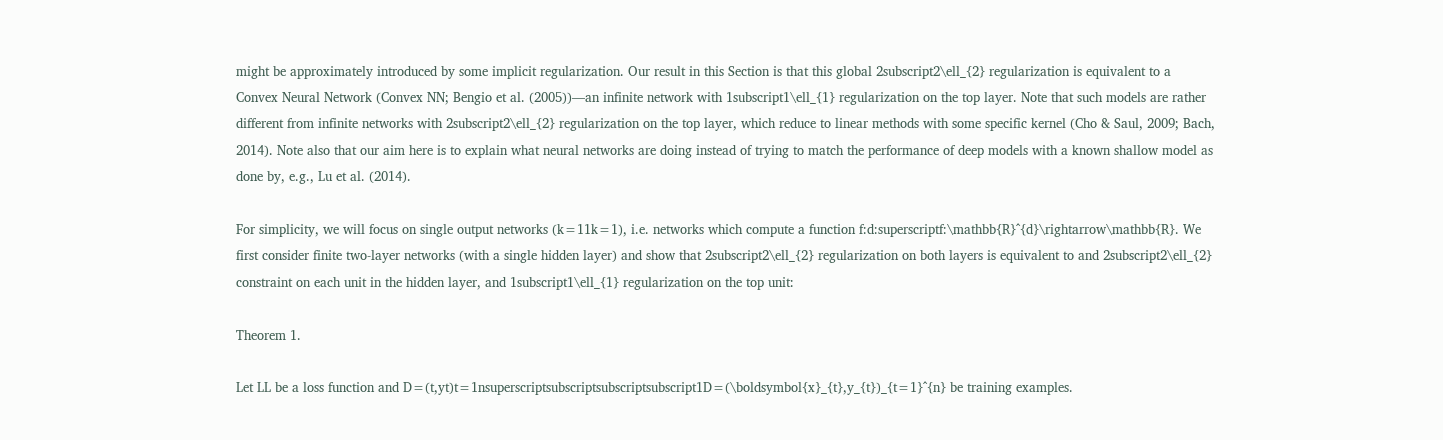might be approximately introduced by some implicit regularization. Our result in this Section is that this global 2subscript2\ell_{2} regularization is equivalent to a Convex Neural Network (Convex NN; Bengio et al. (2005))—an infinite network with 1subscript1\ell_{1} regularization on the top layer. Note that such models are rather different from infinite networks with 2subscript2\ell_{2} regularization on the top layer, which reduce to linear methods with some specific kernel (Cho & Saul, 2009; Bach, 2014). Note also that our aim here is to explain what neural networks are doing instead of trying to match the performance of deep models with a known shallow model as done by, e.g., Lu et al. (2014).

For simplicity, we will focus on single output networks (k=11k=1), i.e. networks which compute a function f:d:superscriptf:\mathbb{R}^{d}\rightarrow\mathbb{R}. We first consider finite two-layer networks (with a single hidden layer) and show that 2subscript2\ell_{2} regularization on both layers is equivalent to and 2subscript2\ell_{2} constraint on each unit in the hidden layer, and 1subscript1\ell_{1} regularization on the top unit:

Theorem 1.

Let LL be a loss function and D=(t,yt)t=1nsuperscriptsubscriptsubscriptsubscript1D=(\boldsymbol{x}_{t},y_{t})_{t=1}^{n} be training examples.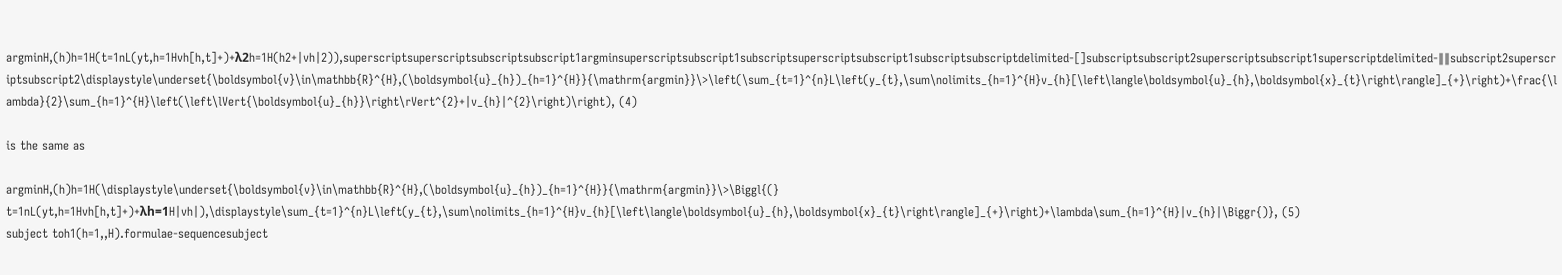argminH,(h)h=1H(t=1nL(yt,h=1Hvh[h,t]+)+λ2h=1H(h2+|vh|2)),superscriptsuperscriptsubscriptsubscript1argminsuperscriptsubscript1subscriptsuperscriptsubscript1subscriptsubscriptdelimited-[]subscriptsubscript2superscriptsubscript1superscriptdelimited-∥∥subscript2superscriptsubscript2\displaystyle\underset{\boldsymbol{v}\in\mathbb{R}^{H},(\boldsymbol{u}_{h})_{h=1}^{H}}{\mathrm{argmin}}\>\left(\sum_{t=1}^{n}L\left(y_{t},\sum\nolimits_{h=1}^{H}v_{h}[\left\langle\boldsymbol{u}_{h},\boldsymbol{x}_{t}\right\rangle]_{+}\right)+\frac{\lambda}{2}\sum_{h=1}^{H}\left(\left\lVert{\boldsymbol{u}_{h}}\right\rVert^{2}+|v_{h}|^{2}\right)\right), (4)

is the same as

argminH,(h)h=1H(\displaystyle\underset{\boldsymbol{v}\in\mathbb{R}^{H},(\boldsymbol{u}_{h})_{h=1}^{H}}{\mathrm{argmin}}\>\Biggl{(} t=1nL(yt,h=1Hvh[h,t]+)+λh=1H|vh|),\displaystyle\sum_{t=1}^{n}L\left(y_{t},\sum\nolimits_{h=1}^{H}v_{h}[\left\langle\boldsymbol{u}_{h},\boldsymbol{x}_{t}\right\rangle]_{+}\right)+\lambda\sum_{h=1}^{H}|v_{h}|\Biggr{)}, (5)
subject toh1(h=1,,H).formulae-sequencesubject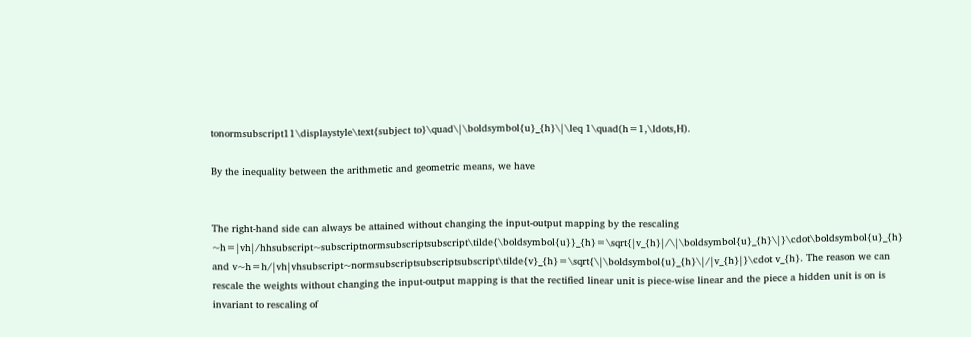tonormsubscript11\displaystyle\text{subject to}\quad\|\boldsymbol{u}_{h}\|\leq 1\quad(h=1,\ldots,H).

By the inequality between the arithmetic and geometric means, we have


The right-hand side can always be attained without changing the input-output mapping by the rescaling ~h=|vh|/hhsubscript~subscriptnormsubscriptsubscript\tilde{\boldsymbol{u}}_{h}=\sqrt{|v_{h}|/\|\boldsymbol{u}_{h}\|}\cdot\boldsymbol{u}_{h} and v~h=h/|vh|vhsubscript~normsubscriptsubscriptsubscript\tilde{v}_{h}=\sqrt{\|\boldsymbol{u}_{h}\|/|v_{h}|}\cdot v_{h}. The reason we can rescale the weights without changing the input-output mapping is that the rectified linear unit is piece-wise linear and the piece a hidden unit is on is invariant to rescaling of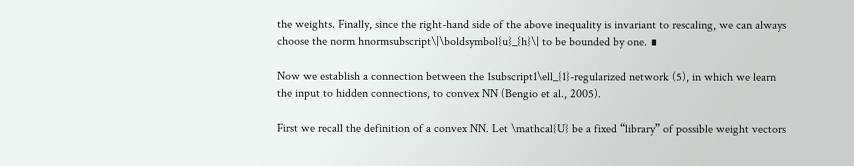the weights. Finally, since the right-hand side of the above inequality is invariant to rescaling, we can always choose the norm hnormsubscript\|\boldsymbol{u}_{h}\| to be bounded by one. ∎

Now we establish a connection between the 1subscript1\ell_{1}-regularized network (5), in which we learn the input to hidden connections, to convex NN (Bengio et al., 2005).

First we recall the definition of a convex NN. Let \mathcal{U} be a fixed “library” of possible weight vectors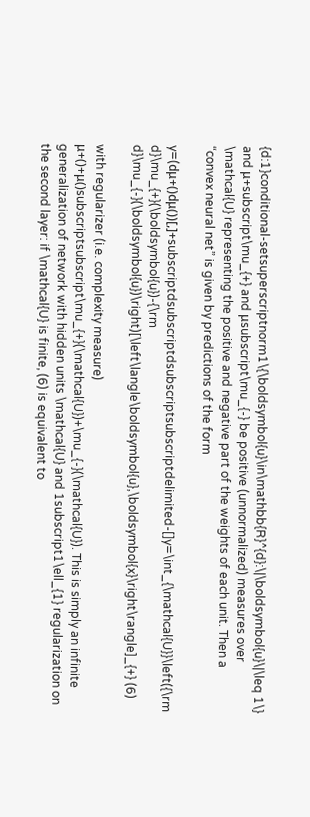{d:1}conditional-setsuperscriptnorm1\{\boldsymbol{u}\in\mathbb{R}^{d}:\|\boldsymbol{u}\|\leq 1\} and μ+subscript\mu_{+} and μsubscript\mu_{-} be positive (unnormalized) measures over \mathcal{U} representing the positive and negative part of the weights of each unit. Then a “convex neural net” is given by predictions of the form

y=(dμ+()dμ())[,]+subscriptdsubscriptdsubscriptsubscriptdelimited-[]y=\int_{\mathcal{U}}\left({\rm d}\mu_{+}(\boldsymbol{u})-{\rm d}\mu_{-}(\boldsymbol{u})\right)[\left\langle\boldsymbol{u},\boldsymbol{x}\right\rangle]_{+} (6)

with regularizer (i.e. complexity measure) μ+()+μ()subscriptsubscript\mu_{+}(\mathcal{U})+\mu_{-}(\mathcal{U}). This is simply an infinite generalization of network with hidden units \mathcal{U} and 1subscript1\ell_{1} regularization on the second layer: if \mathcal{U} is finite, (6) is equivalent to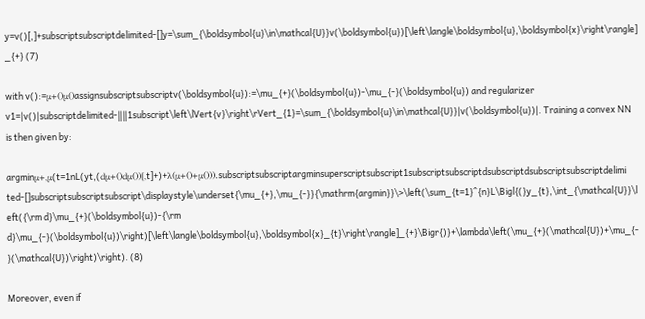y=v()[,]+subscriptsubscriptdelimited-[]y=\sum_{\boldsymbol{u}\in\mathcal{U}}v(\boldsymbol{u})[\left\langle\boldsymbol{u},\boldsymbol{x}\right\rangle]_{+} (7)

with v():=μ+()μ()assignsubscriptsubscriptv(\boldsymbol{u}):=\mu_{+}(\boldsymbol{u})-\mu_{-}(\boldsymbol{u}) and regularizer v1=|v()|subscriptdelimited-∥∥1subscript\left\lVert{v}\right\rVert_{1}=\sum_{\boldsymbol{u}\in\mathcal{U}}|v(\boldsymbol{u})|. Training a convex NN is then given by:

argminμ+,μ(t=1nL(yt,(dμ+()dμ())[,t]+)+λ(μ+()+μ())).subscriptsubscriptargminsuperscriptsubscript1subscriptsubscriptdsubscriptdsubscriptsubscriptdelimited-[]subscriptsubscriptsubscript\displaystyle\underset{\mu_{+},\mu_{-}}{\mathrm{argmin}}\>\left(\sum_{t=1}^{n}L\Bigl{(}y_{t},\int_{\mathcal{U}}\left({\rm d}\mu_{+}(\boldsymbol{u})-{\rm d}\mu_{-}(\boldsymbol{u})\right)[\left\langle\boldsymbol{u},\boldsymbol{x}_{t}\right\rangle]_{+}\Bigr{)}+\lambda\left(\mu_{+}(\mathcal{U})+\mu_{-}(\mathcal{U})\right)\right). (8)

Moreover, even if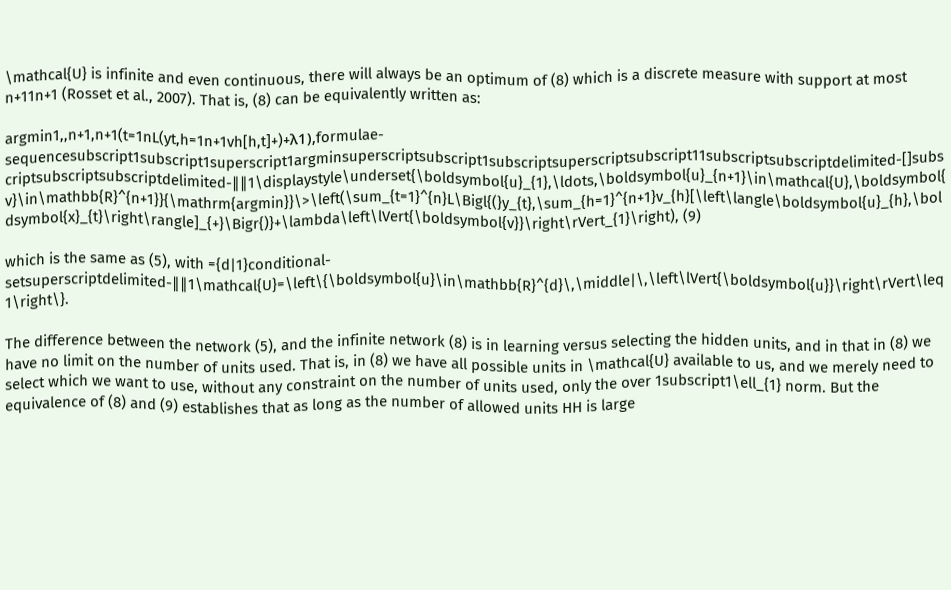\mathcal{U} is infinite and even continuous, there will always be an optimum of (8) which is a discrete measure with support at most n+11n+1 (Rosset et al., 2007). That is, (8) can be equivalently written as:

argmin1,,n+1,n+1(t=1nL(yt,h=1n+1vh[h,t]+)+λ1),formulae-sequencesubscript1subscript1superscript1argminsuperscriptsubscript1subscriptsuperscriptsubscript11subscriptsubscriptdelimited-[]subscriptsubscriptsubscriptdelimited-∥∥1\displaystyle\underset{\boldsymbol{u}_{1},\ldots,\boldsymbol{u}_{n+1}\in\mathcal{U},\boldsymbol{v}\in\mathbb{R}^{n+1}}{\mathrm{argmin}}\>\left(\sum_{t=1}^{n}L\Bigl{(}y_{t},\sum_{h=1}^{n+1}v_{h}[\left\langle\boldsymbol{u}_{h},\boldsymbol{x}_{t}\right\rangle]_{+}\Bigr{)}+\lambda\left\lVert{\boldsymbol{v}}\right\rVert_{1}\right), (9)

which is the same as (5), with ={d|1}conditional-setsuperscriptdelimited-∥∥1\mathcal{U}=\left\{\boldsymbol{u}\in\mathbb{R}^{d}\,\middle|\,\left\lVert{\boldsymbol{u}}\right\rVert\leq 1\right\}.

The difference between the network (5), and the infinite network (8) is in learning versus selecting the hidden units, and in that in (8) we have no limit on the number of units used. That is, in (8) we have all possible units in \mathcal{U} available to us, and we merely need to select which we want to use, without any constraint on the number of units used, only the over 1subscript1\ell_{1} norm. But the equivalence of (8) and (9) establishes that as long as the number of allowed units HH is large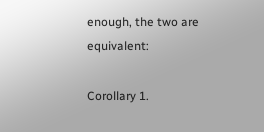enough, the two are equivalent:

Corollary 1.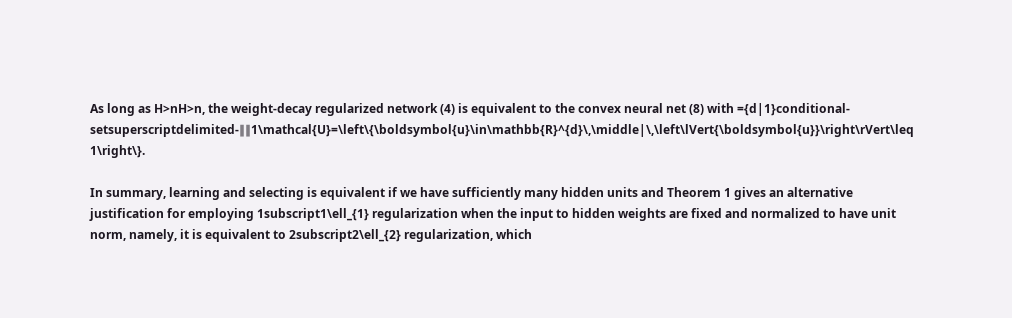As long as H>nH>n, the weight-decay regularized network (4) is equivalent to the convex neural net (8) with ={d|1}conditional-setsuperscriptdelimited-∥∥1\mathcal{U}=\left\{\boldsymbol{u}\in\mathbb{R}^{d}\,\middle|\,\left\lVert{\boldsymbol{u}}\right\rVert\leq 1\right\}.

In summary, learning and selecting is equivalent if we have sufficiently many hidden units and Theorem 1 gives an alternative justification for employing 1subscript1\ell_{1} regularization when the input to hidden weights are fixed and normalized to have unit norm, namely, it is equivalent to 2subscript2\ell_{2} regularization, which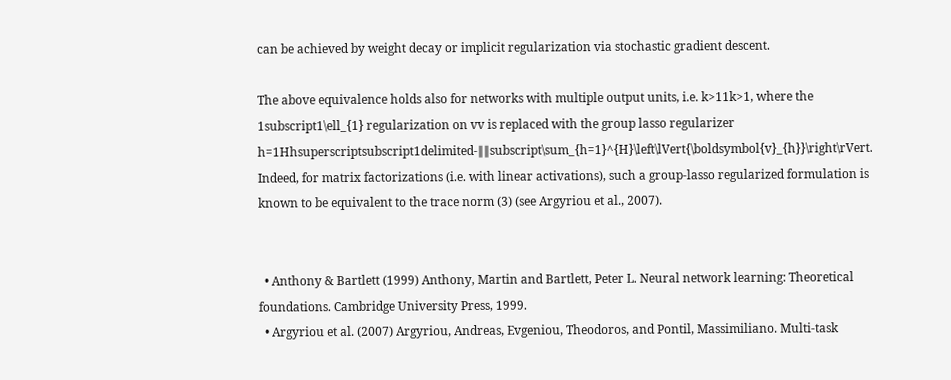can be achieved by weight decay or implicit regularization via stochastic gradient descent.

The above equivalence holds also for networks with multiple output units, i.e. k>11k>1, where the 1subscript1\ell_{1} regularization on vv is replaced with the group lasso regularizer h=1Hhsuperscriptsubscript1delimited-∥∥subscript\sum_{h=1}^{H}\left\lVert{\boldsymbol{v}_{h}}\right\rVert. Indeed, for matrix factorizations (i.e. with linear activations), such a group-lasso regularized formulation is known to be equivalent to the trace norm (3) (see Argyriou et al., 2007).


  • Anthony & Bartlett (1999) Anthony, Martin and Bartlett, Peter L. Neural network learning: Theoretical foundations. Cambridge University Press, 1999.
  • Argyriou et al. (2007) Argyriou, Andreas, Evgeniou, Theodoros, and Pontil, Massimiliano. Multi-task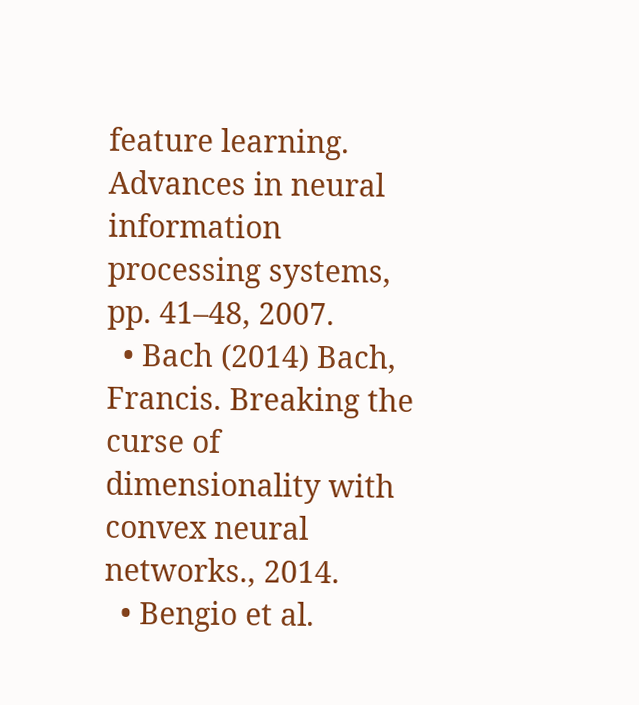feature learning. Advances in neural information processing systems, pp. 41–48, 2007.
  • Bach (2014) Bach, Francis. Breaking the curse of dimensionality with convex neural networks., 2014.
  • Bengio et al.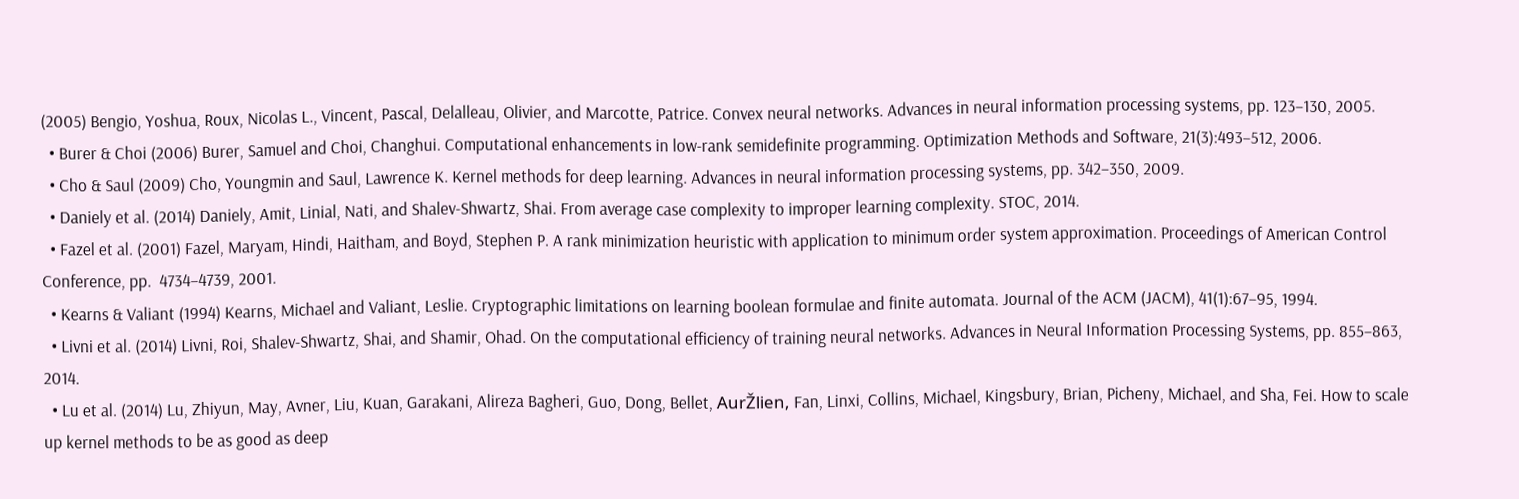(2005) Bengio, Yoshua, Roux, Nicolas L., Vincent, Pascal, Delalleau, Olivier, and Marcotte, Patrice. Convex neural networks. Advances in neural information processing systems, pp. 123–130, 2005.
  • Burer & Choi (2006) Burer, Samuel and Choi, Changhui. Computational enhancements in low-rank semidefinite programming. Optimization Methods and Software, 21(3):493–512, 2006.
  • Cho & Saul (2009) Cho, Youngmin and Saul, Lawrence K. Kernel methods for deep learning. Advances in neural information processing systems, pp. 342–350, 2009.
  • Daniely et al. (2014) Daniely, Amit, Linial, Nati, and Shalev-Shwartz, Shai. From average case complexity to improper learning complexity. STOC, 2014.
  • Fazel et al. (2001) Fazel, Maryam, Hindi, Haitham, and Boyd, Stephen P. A rank minimization heuristic with application to minimum order system approximation. Proceedings of American Control Conference, pp.  4734–4739, 2001.
  • Kearns & Valiant (1994) Kearns, Michael and Valiant, Leslie. Cryptographic limitations on learning boolean formulae and finite automata. Journal of the ACM (JACM), 41(1):67–95, 1994.
  • Livni et al. (2014) Livni, Roi, Shalev-Shwartz, Shai, and Shamir, Ohad. On the computational efficiency of training neural networks. Advances in Neural Information Processing Systems, pp. 855–863, 2014.
  • Lu et al. (2014) Lu, Zhiyun, May, Avner, Liu, Kuan, Garakani, Alireza Bagheri, Guo, Dong, Bellet, AurŽlien, Fan, Linxi, Collins, Michael, Kingsbury, Brian, Picheny, Michael, and Sha, Fei. How to scale up kernel methods to be as good as deep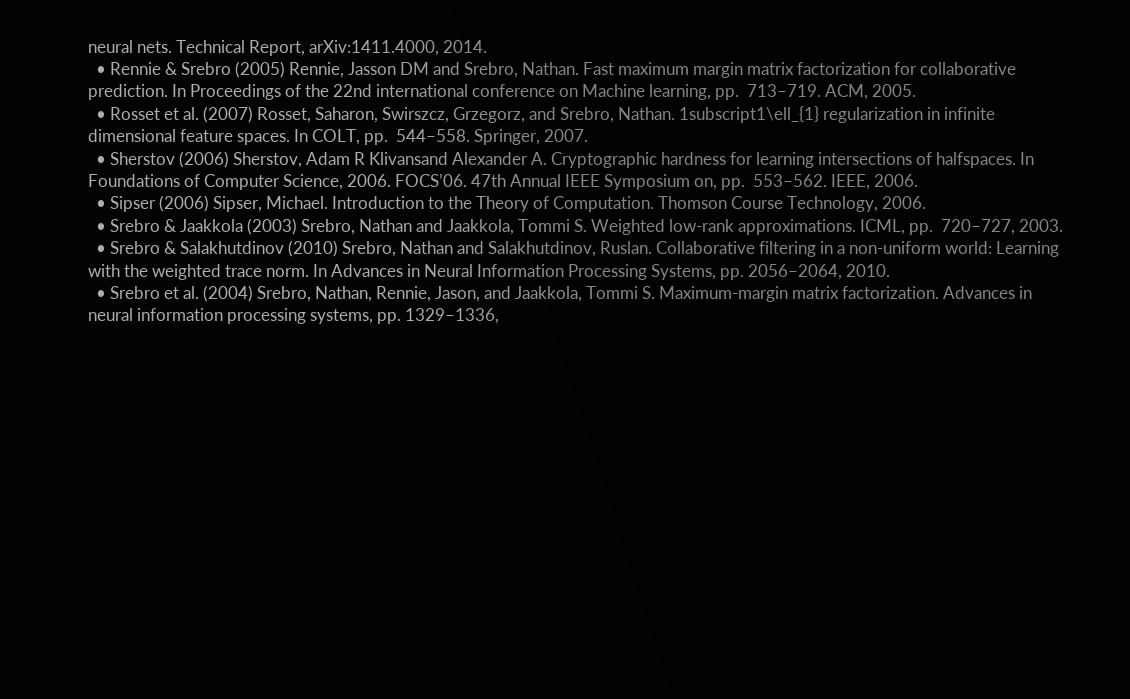neural nets. Technical Report, arXiv:1411.4000, 2014.
  • Rennie & Srebro (2005) Rennie, Jasson DM and Srebro, Nathan. Fast maximum margin matrix factorization for collaborative prediction. In Proceedings of the 22nd international conference on Machine learning, pp.  713–719. ACM, 2005.
  • Rosset et al. (2007) Rosset, Saharon, Swirszcz, Grzegorz, and Srebro, Nathan. 1subscript1\ell_{1} regularization in infinite dimensional feature spaces. In COLT, pp.  544–558. Springer, 2007.
  • Sherstov (2006) Sherstov, Adam R Klivansand Alexander A. Cryptographic hardness for learning intersections of halfspaces. In Foundations of Computer Science, 2006. FOCS’06. 47th Annual IEEE Symposium on, pp.  553–562. IEEE, 2006.
  • Sipser (2006) Sipser, Michael. Introduction to the Theory of Computation. Thomson Course Technology, 2006.
  • Srebro & Jaakkola (2003) Srebro, Nathan and Jaakkola, Tommi S. Weighted low-rank approximations. ICML, pp.  720–727, 2003.
  • Srebro & Salakhutdinov (2010) Srebro, Nathan and Salakhutdinov, Ruslan. Collaborative filtering in a non-uniform world: Learning with the weighted trace norm. In Advances in Neural Information Processing Systems, pp. 2056–2064, 2010.
  • Srebro et al. (2004) Srebro, Nathan, Rennie, Jason, and Jaakkola, Tommi S. Maximum-margin matrix factorization. Advances in neural information processing systems, pp. 1329–1336,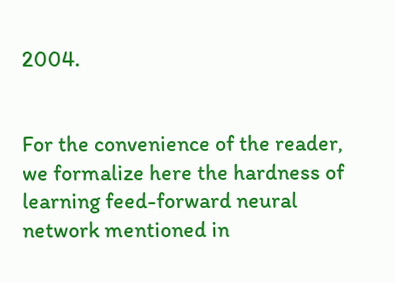2004.


For the convenience of the reader, we formalize here the hardness of learning feed-forward neural network mentioned in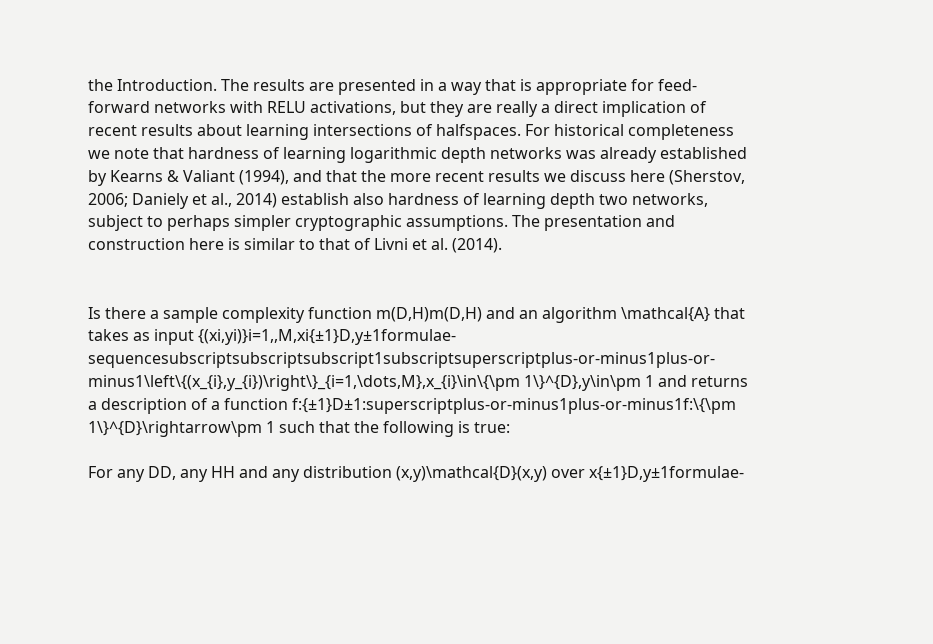the Introduction. The results are presented in a way that is appropriate for feed-forward networks with RELU activations, but they are really a direct implication of recent results about learning intersections of halfspaces. For historical completeness we note that hardness of learning logarithmic depth networks was already established by Kearns & Valiant (1994), and that the more recent results we discuss here (Sherstov, 2006; Daniely et al., 2014) establish also hardness of learning depth two networks, subject to perhaps simpler cryptographic assumptions. The presentation and construction here is similar to that of Livni et al. (2014).


Is there a sample complexity function m(D,H)m(D,H) and an algorithm \mathcal{A} that takes as input {(xi,yi)}i=1,,M,xi{±1}D,y±1formulae-sequencesubscriptsubscriptsubscript1subscriptsuperscriptplus-or-minus1plus-or-minus1\left\{(x_{i},y_{i})\right\}_{i=1,\dots,M},x_{i}\in\{\pm 1\}^{D},y\in\pm 1 and returns a description of a function f:{±1}D±1:superscriptplus-or-minus1plus-or-minus1f:\{\pm 1\}^{D}\rightarrow\pm 1 such that the following is true:

For any DD, any HH and any distribution (x,y)\mathcal{D}(x,y) over x{±1}D,y±1formulae-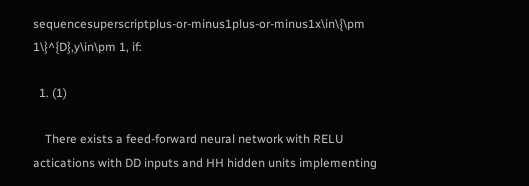sequencesuperscriptplus-or-minus1plus-or-minus1x\in\{\pm 1\}^{D},y\in\pm 1, if:

  1. (1)

    There exists a feed-forward neural network with RELU actications with DD inputs and HH hidden units implementing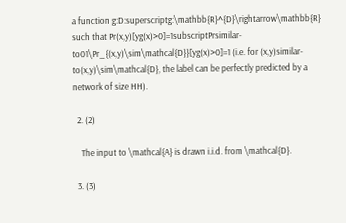a function g:D:superscriptg:\mathbb{R}^{D}\rightarrow\mathbb{R} such that Pr(x,y)[yg(x)>0]=1subscriptPrsimilar-to01\Pr_{(x,y)\sim\mathcal{D}}[yg(x)>0]=1 (i.e. for (x,y)similar-to(x,y)\sim\mathcal{D}, the label can be perfectly predicted by a network of size HH).

  2. (2)

    The input to \mathcal{A} is drawn i.i.d. from \mathcal{D}.

  3. (3)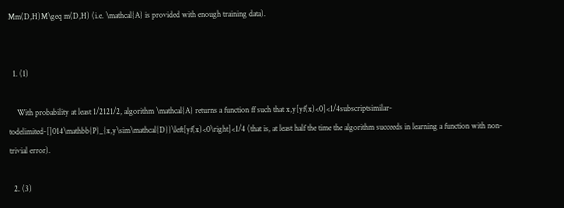Mm(D,H)M\geq m(D,H) (i.e. \mathcal{A} is provided with enough training data).


  1. (1)

    With probability at least 1/2121/2, algorithm \mathcal{A} returns a function ff such that x,y[yf(x)<0]<1/4subscriptsimilar-todelimited-[]014\mathbb{P}_{x,y\sim\mathcal{D}}\left[yf(x)<0\right]<1/4 (that is, at least half the time the algorithm succeeds in learning a function with non-trivial error).

  2. (3)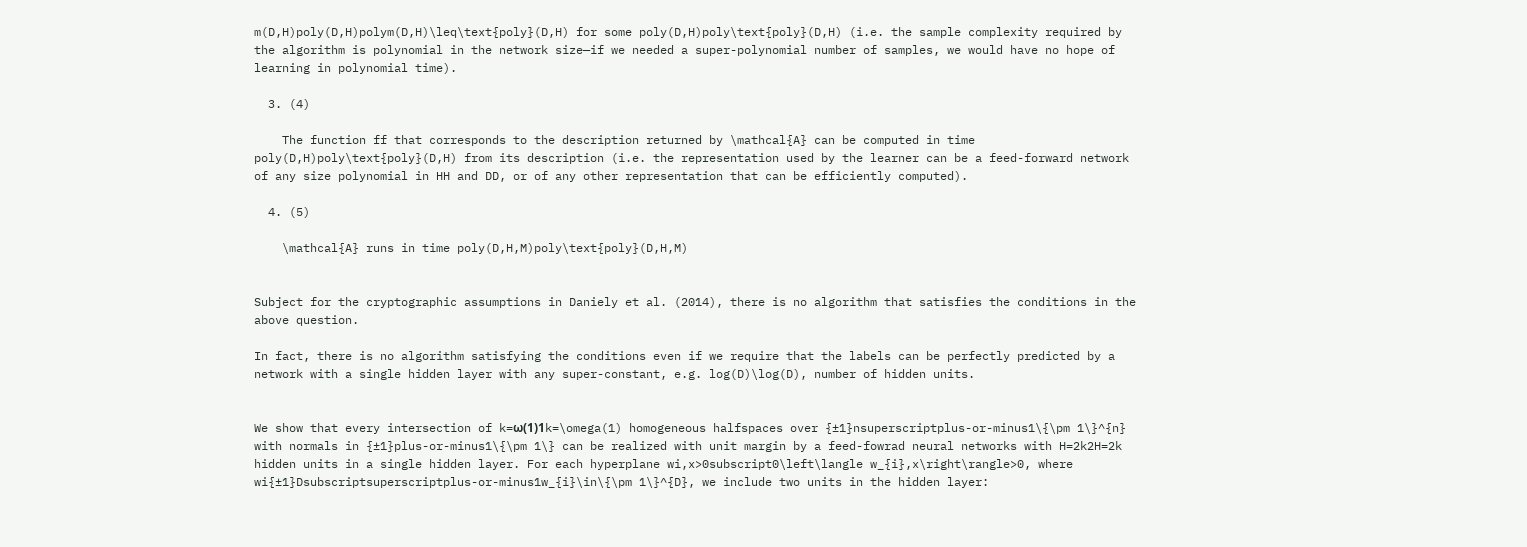m(D,H)poly(D,H)polym(D,H)\leq\text{poly}(D,H) for some poly(D,H)poly\text{poly}(D,H) (i.e. the sample complexity required by the algorithm is polynomial in the network size—if we needed a super-polynomial number of samples, we would have no hope of learning in polynomial time).

  3. (4)

    The function ff that corresponds to the description returned by \mathcal{A} can be computed in time poly(D,H)poly\text{poly}(D,H) from its description (i.e. the representation used by the learner can be a feed-forward network of any size polynomial in HH and DD, or of any other representation that can be efficiently computed).

  4. (5)

    \mathcal{A} runs in time poly(D,H,M)poly\text{poly}(D,H,M)


Subject for the cryptographic assumptions in Daniely et al. (2014), there is no algorithm that satisfies the conditions in the above question.

In fact, there is no algorithm satisfying the conditions even if we require that the labels can be perfectly predicted by a network with a single hidden layer with any super-constant, e.g. log(D)\log(D), number of hidden units.


We show that every intersection of k=ω(1)1k=\omega(1) homogeneous halfspaces over {±1}nsuperscriptplus-or-minus1\{\pm 1\}^{n} with normals in {±1}plus-or-minus1\{\pm 1\} can be realized with unit margin by a feed-fowrad neural networks with H=2k2H=2k hidden units in a single hidden layer. For each hyperplane wi,x>0subscript0\left\langle w_{i},x\right\rangle>0, where wi{±1}Dsubscriptsuperscriptplus-or-minus1w_{i}\in\{\pm 1\}^{D}, we include two units in the hidden layer: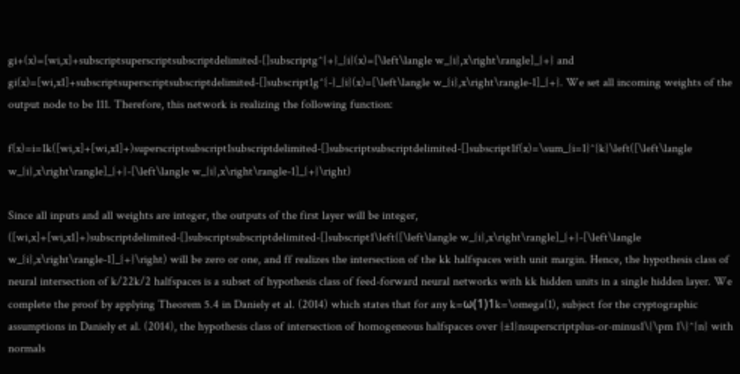gi+(x)=[wi,x]+subscriptsuperscriptsubscriptdelimited-[]subscriptg^{+}_{i}(x)=[\left\langle w_{i},x\right\rangle]_{+} and gi(x)=[wi,x1]+subscriptsuperscriptsubscriptdelimited-[]subscript1g^{-}_{i}(x)=[\left\langle w_{i},x\right\rangle-1]_{+}. We set all incoming weights of the output node to be 111. Therefore, this network is realizing the following function:

f(x)=i=1k([wi,x]+[wi,x1]+)superscriptsubscript1subscriptdelimited-[]subscriptsubscriptdelimited-[]subscript1f(x)=\sum_{i=1}^{k}\left([\left\langle w_{i},x\right\rangle]_{+}-[\left\langle w_{i},x\right\rangle-1]_{+}\right)

Since all inputs and all weights are integer, the outputs of the first layer will be integer, ([wi,x]+[wi,x1]+)subscriptdelimited-[]subscriptsubscriptdelimited-[]subscript1\left([\left\langle w_{i},x\right\rangle]_{+}-[\left\langle w_{i},x\right\rangle-1]_{+}\right) will be zero or one, and ff realizes the intersection of the kk halfspaces with unit margin. Hence, the hypothesis class of neural intersection of k/22k/2 halfspaces is a subset of hypothesis class of feed-forward neural networks with kk hidden units in a single hidden layer. We complete the proof by applying Theorem 5.4 in Daniely et al. (2014) which states that for any k=ω(1)1k=\omega(1), subject for the cryptographic assumptions in Daniely et al. (2014), the hypothesis class of intersection of homogeneous halfspaces over {±1}nsuperscriptplus-or-minus1\{\pm 1\}^{n} with normals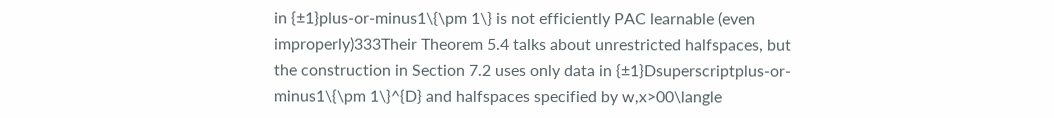in {±1}plus-or-minus1\{\pm 1\} is not efficiently PAC learnable (even improperly)333Their Theorem 5.4 talks about unrestricted halfspaces, but the construction in Section 7.2 uses only data in {±1}Dsuperscriptplus-or-minus1\{\pm 1\}^{D} and halfspaces specified by w,x>00\langle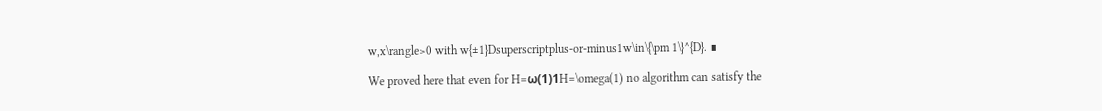w,x\rangle>0 with w{±1}Dsuperscriptplus-or-minus1w\in\{\pm 1\}^{D}. ∎

We proved here that even for H=ω(1)1H=\omega(1) no algorithm can satisfy the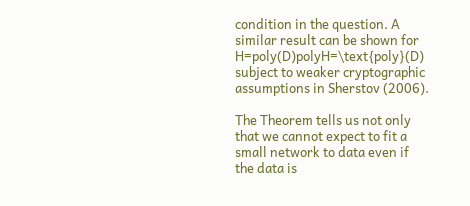condition in the question. A similar result can be shown for H=poly(D)polyH=\text{poly}(D) subject to weaker cryptographic assumptions in Sherstov (2006).

The Theorem tells us not only that we cannot expect to fit a small network to data even if the data is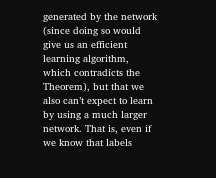generated by the network (since doing so would give us an efficient learning algorithm, which contradicts the Theorem), but that we also can’t expect to learn by using a much larger network. That is, even if we know that labels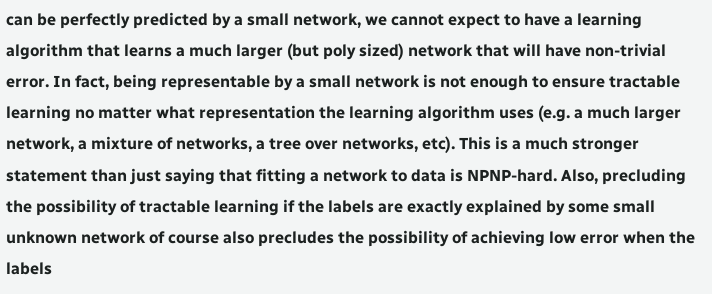can be perfectly predicted by a small network, we cannot expect to have a learning algorithm that learns a much larger (but poly sized) network that will have non-trivial error. In fact, being representable by a small network is not enough to ensure tractable learning no matter what representation the learning algorithm uses (e.g. a much larger network, a mixture of networks, a tree over networks, etc). This is a much stronger statement than just saying that fitting a network to data is NPNP-hard. Also, precluding the possibility of tractable learning if the labels are exactly explained by some small unknown network of course also precludes the possibility of achieving low error when the labels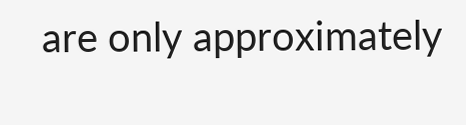are only approximately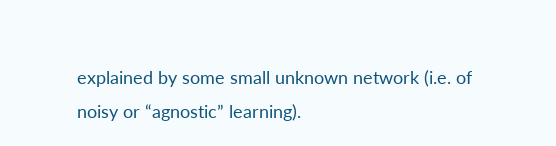explained by some small unknown network (i.e. of noisy or “agnostic” learning).